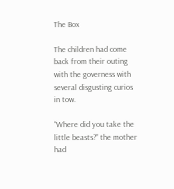The Box

The children had come back from their outing with the governess with several disgusting curios in tow.

“Where did you take the little beasts?” the mother had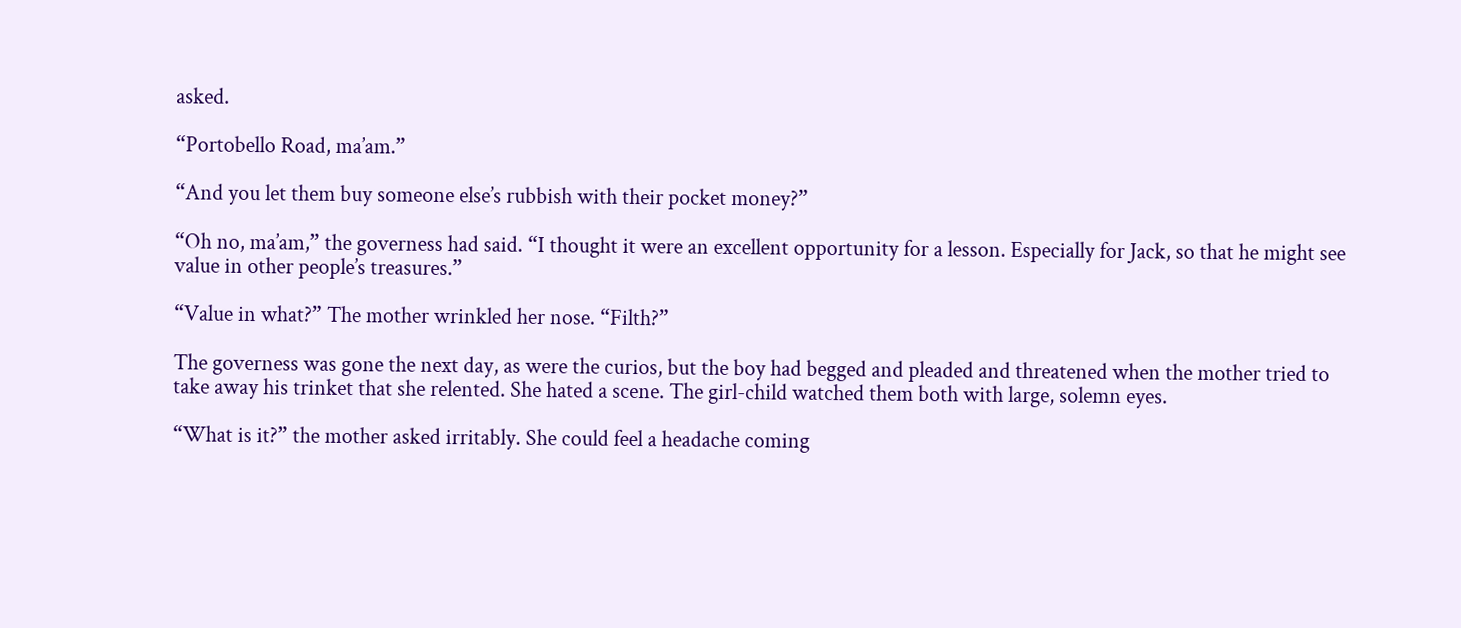asked.

“Portobello Road, ma’am.”

“And you let them buy someone else’s rubbish with their pocket money?”

“Oh no, ma’am,” the governess had said. “I thought it were an excellent opportunity for a lesson. Especially for Jack, so that he might see value in other people’s treasures.”

“Value in what?” The mother wrinkled her nose. “Filth?”

The governess was gone the next day, as were the curios, but the boy had begged and pleaded and threatened when the mother tried to take away his trinket that she relented. She hated a scene. The girl-child watched them both with large, solemn eyes.

“What is it?” the mother asked irritably. She could feel a headache coming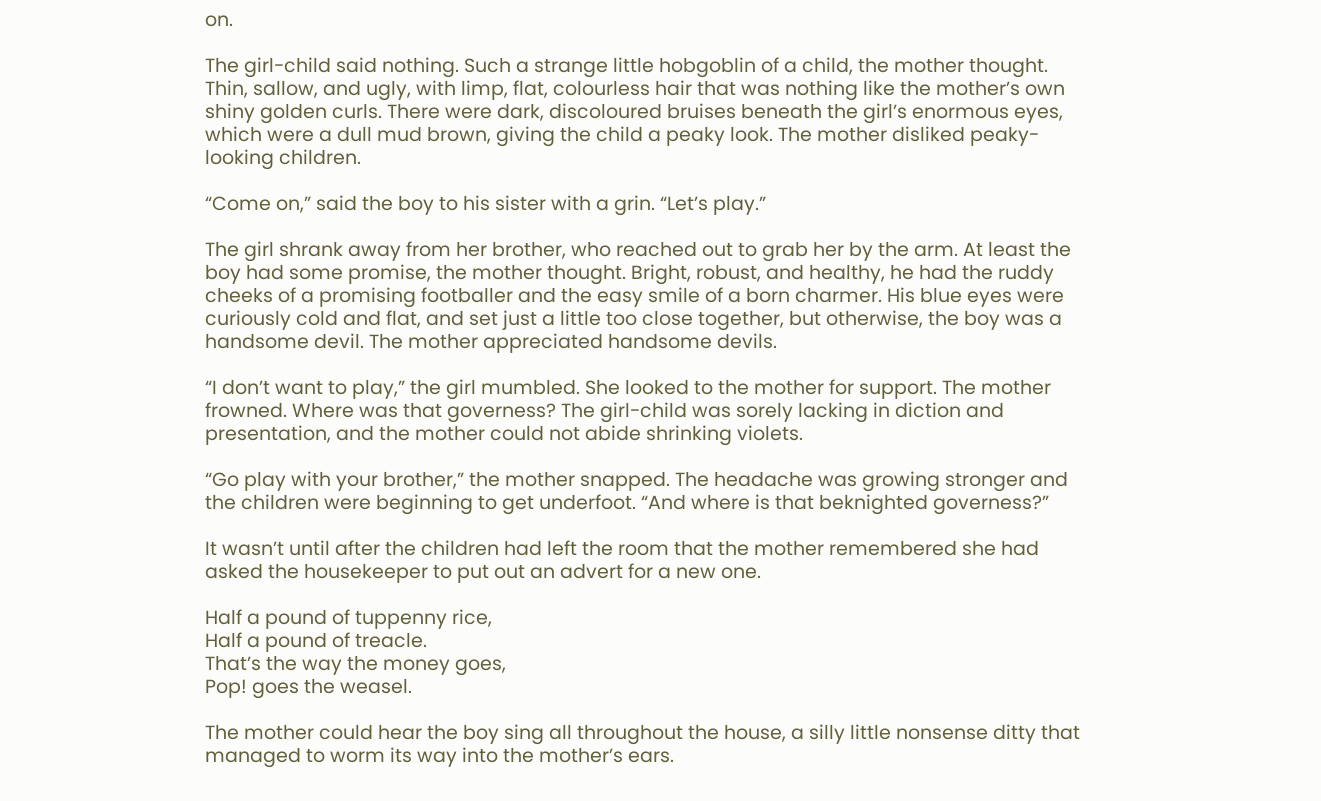on.

The girl-child said nothing. Such a strange little hobgoblin of a child, the mother thought. Thin, sallow, and ugly, with limp, flat, colourless hair that was nothing like the mother’s own shiny golden curls. There were dark, discoloured bruises beneath the girl’s enormous eyes, which were a dull mud brown, giving the child a peaky look. The mother disliked peaky-looking children.

“Come on,” said the boy to his sister with a grin. “Let’s play.”

The girl shrank away from her brother, who reached out to grab her by the arm. At least the boy had some promise, the mother thought. Bright, robust, and healthy, he had the ruddy cheeks of a promising footballer and the easy smile of a born charmer. His blue eyes were curiously cold and flat, and set just a little too close together, but otherwise, the boy was a handsome devil. The mother appreciated handsome devils.

“I don’t want to play,” the girl mumbled. She looked to the mother for support. The mother frowned. Where was that governess? The girl-child was sorely lacking in diction and presentation, and the mother could not abide shrinking violets.

“Go play with your brother,” the mother snapped. The headache was growing stronger and the children were beginning to get underfoot. “And where is that beknighted governess?”

It wasn’t until after the children had left the room that the mother remembered she had asked the housekeeper to put out an advert for a new one.

Half a pound of tuppenny rice,
Half a pound of treacle.
That’s the way the money goes,
Pop! goes the weasel.

The mother could hear the boy sing all throughout the house, a silly little nonsense ditty that managed to worm its way into the mother’s ears.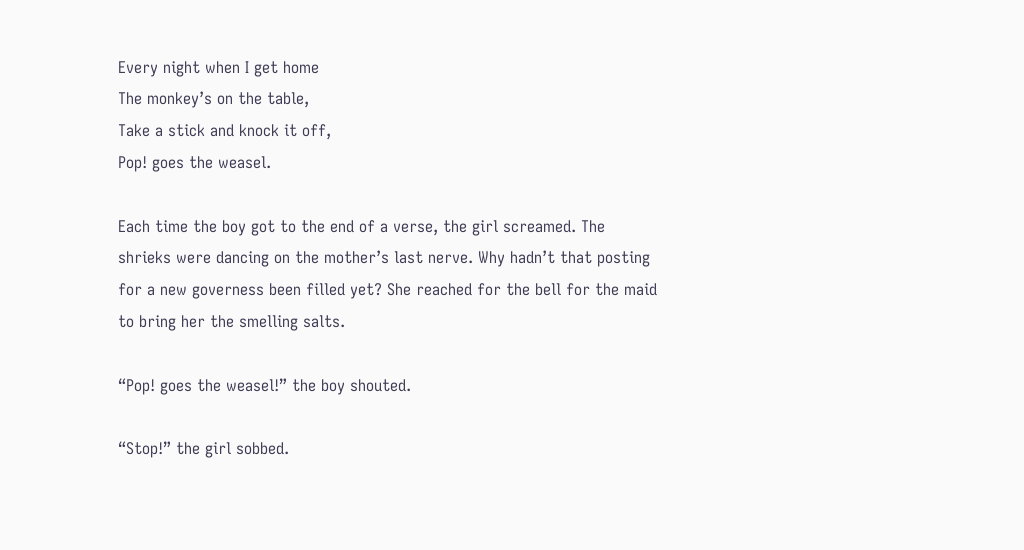Every night when I get home
The monkey’s on the table,
Take a stick and knock it off,
Pop! goes the weasel.

Each time the boy got to the end of a verse, the girl screamed. The shrieks were dancing on the mother’s last nerve. Why hadn’t that posting for a new governess been filled yet? She reached for the bell for the maid to bring her the smelling salts.

“Pop! goes the weasel!” the boy shouted.

“Stop!” the girl sobbed.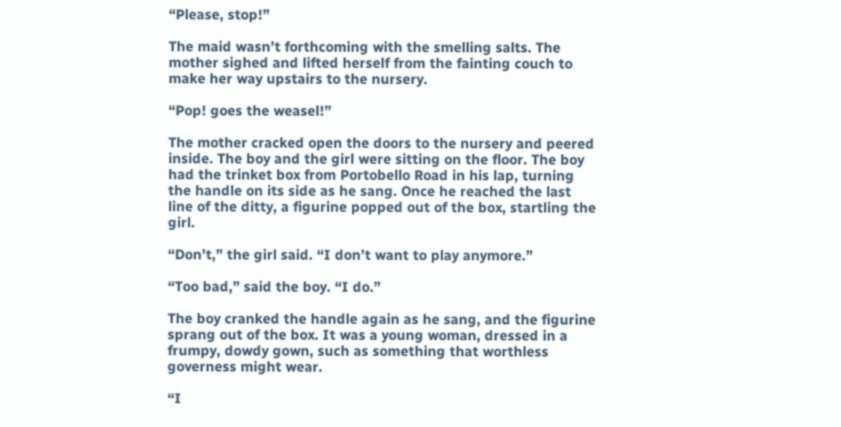“Please, stop!”

The maid wasn’t forthcoming with the smelling salts. The mother sighed and lifted herself from the fainting couch to make her way upstairs to the nursery.

“Pop! goes the weasel!”

The mother cracked open the doors to the nursery and peered inside. The boy and the girl were sitting on the floor. The boy had the trinket box from Portobello Road in his lap, turning the handle on its side as he sang. Once he reached the last line of the ditty, a figurine popped out of the box, startling the girl.

“Don’t,” the girl said. “I don’t want to play anymore.”

“Too bad,” said the boy. “I do.”

The boy cranked the handle again as he sang, and the figurine sprang out of the box. It was a young woman, dressed in a frumpy, dowdy gown, such as something that worthless governess might wear.

“I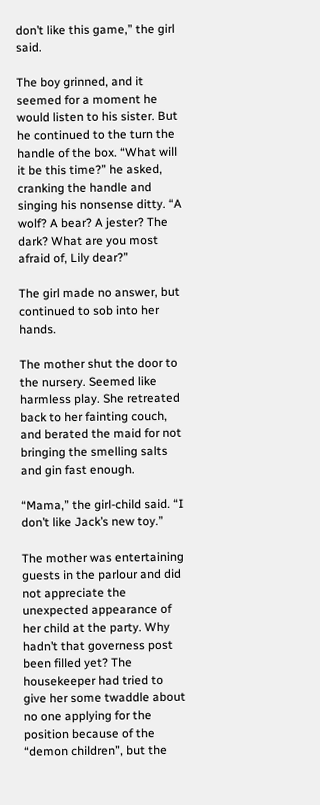don’t like this game,” the girl said.

The boy grinned, and it seemed for a moment he would listen to his sister. But he continued to the turn the handle of the box. “What will it be this time?” he asked, cranking the handle and singing his nonsense ditty. “A wolf? A bear? A jester? The dark? What are you most afraid of, Lily dear?”

The girl made no answer, but continued to sob into her hands.

The mother shut the door to the nursery. Seemed like harmless play. She retreated back to her fainting couch, and berated the maid for not bringing the smelling salts and gin fast enough.

“Mama,” the girl-child said. “I don’t like Jack’s new toy.”

The mother was entertaining guests in the parlour and did not appreciate the unexpected appearance of her child at the party. Why hadn’t that governess post been filled yet? The housekeeper had tried to give her some twaddle about no one applying for the position because of the “demon children”, but the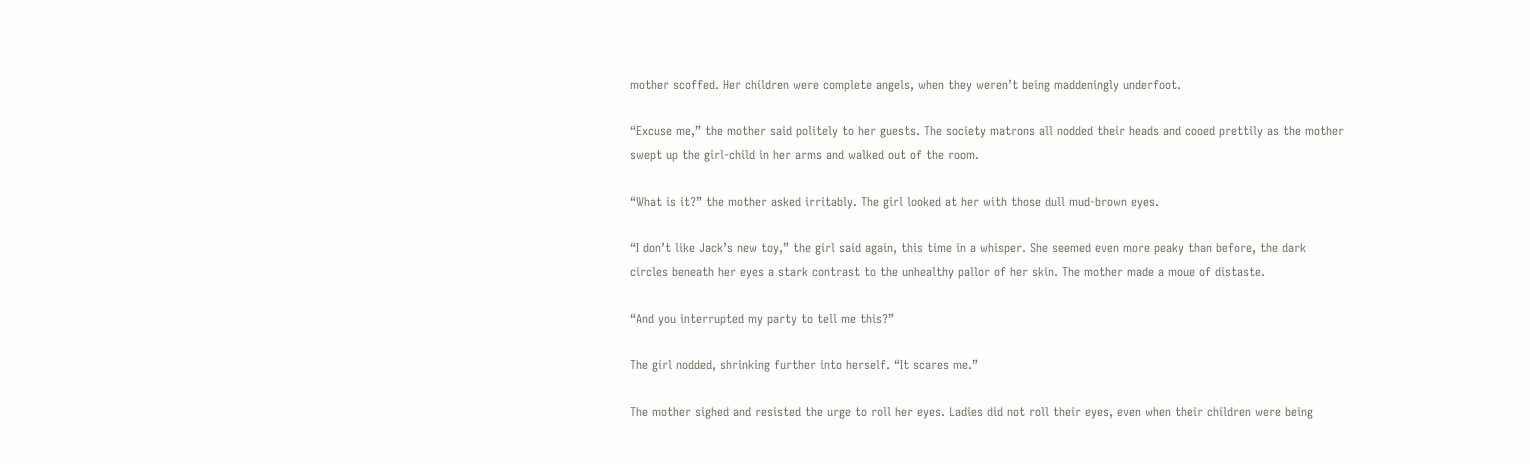mother scoffed. Her children were complete angels, when they weren’t being maddeningly underfoot.

“Excuse me,” the mother said politely to her guests. The society matrons all nodded their heads and cooed prettily as the mother swept up the girl-child in her arms and walked out of the room.

“What is it?” the mother asked irritably. The girl looked at her with those dull mud-brown eyes.

“I don’t like Jack’s new toy,” the girl said again, this time in a whisper. She seemed even more peaky than before, the dark circles beneath her eyes a stark contrast to the unhealthy pallor of her skin. The mother made a moue of distaste.

“And you interrupted my party to tell me this?”

The girl nodded, shrinking further into herself. “It scares me.”

The mother sighed and resisted the urge to roll her eyes. Ladies did not roll their eyes, even when their children were being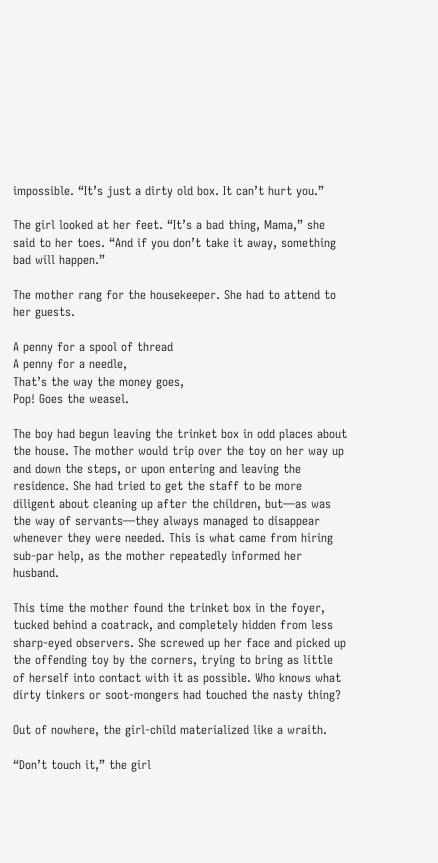impossible. “It’s just a dirty old box. It can’t hurt you.”

The girl looked at her feet. “It’s a bad thing, Mama,” she said to her toes. “And if you don’t take it away, something bad will happen.”

The mother rang for the housekeeper. She had to attend to her guests.

A penny for a spool of thread
A penny for a needle,
That’s the way the money goes,
Pop! Goes the weasel.

The boy had begun leaving the trinket box in odd places about the house. The mother would trip over the toy on her way up and down the steps, or upon entering and leaving the residence. She had tried to get the staff to be more diligent about cleaning up after the children, but—as was the way of servants—they always managed to disappear whenever they were needed. This is what came from hiring sub-par help, as the mother repeatedly informed her husband.

This time the mother found the trinket box in the foyer, tucked behind a coatrack, and completely hidden from less sharp-eyed observers. She screwed up her face and picked up the offending toy by the corners, trying to bring as little of herself into contact with it as possible. Who knows what dirty tinkers or soot-mongers had touched the nasty thing?

Out of nowhere, the girl-child materialized like a wraith.

“Don’t touch it,” the girl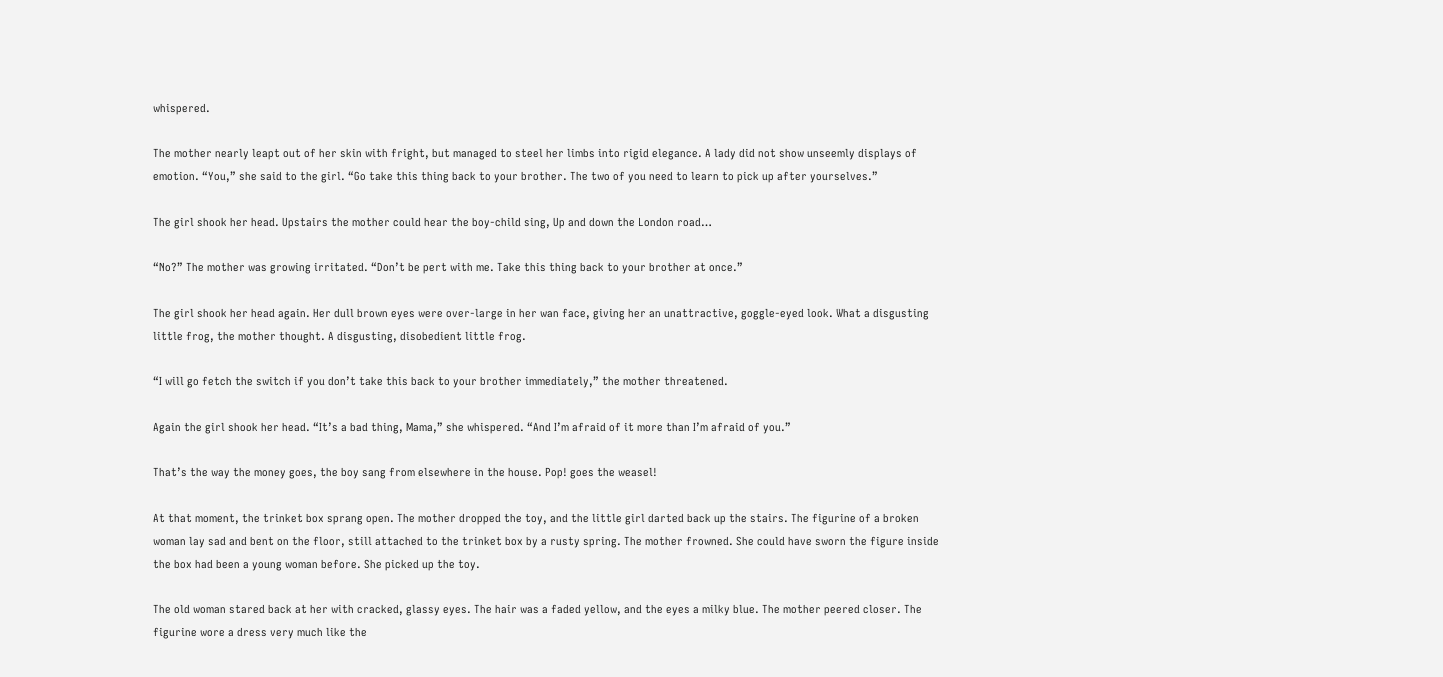whispered.

The mother nearly leapt out of her skin with fright, but managed to steel her limbs into rigid elegance. A lady did not show unseemly displays of emotion. “You,” she said to the girl. “Go take this thing back to your brother. The two of you need to learn to pick up after yourselves.”

The girl shook her head. Upstairs the mother could hear the boy-child sing, Up and down the London road…

“No?” The mother was growing irritated. “Don’t be pert with me. Take this thing back to your brother at once.”

The girl shook her head again. Her dull brown eyes were over-large in her wan face, giving her an unattractive, goggle-eyed look. What a disgusting little frog, the mother thought. A disgusting, disobedient little frog.

“I will go fetch the switch if you don’t take this back to your brother immediately,” the mother threatened.

Again the girl shook her head. “It’s a bad thing, Mama,” she whispered. “And I’m afraid of it more than I’m afraid of you.”

That’s the way the money goes, the boy sang from elsewhere in the house. Pop! goes the weasel!

At that moment, the trinket box sprang open. The mother dropped the toy, and the little girl darted back up the stairs. The figurine of a broken woman lay sad and bent on the floor, still attached to the trinket box by a rusty spring. The mother frowned. She could have sworn the figure inside the box had been a young woman before. She picked up the toy.

The old woman stared back at her with cracked, glassy eyes. The hair was a faded yellow, and the eyes a milky blue. The mother peered closer. The figurine wore a dress very much like the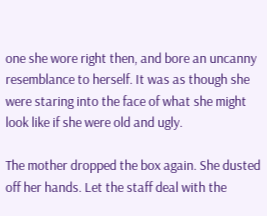one she wore right then, and bore an uncanny resemblance to herself. It was as though she were staring into the face of what she might look like if she were old and ugly.

The mother dropped the box again. She dusted off her hands. Let the staff deal with the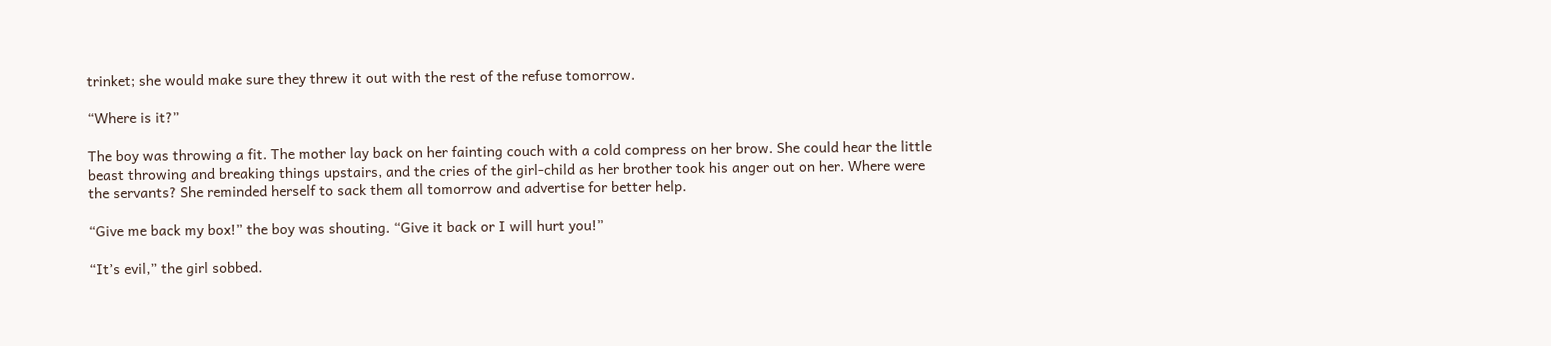trinket; she would make sure they threw it out with the rest of the refuse tomorrow.

“Where is it?”

The boy was throwing a fit. The mother lay back on her fainting couch with a cold compress on her brow. She could hear the little beast throwing and breaking things upstairs, and the cries of the girl-child as her brother took his anger out on her. Where were the servants? She reminded herself to sack them all tomorrow and advertise for better help.

“Give me back my box!” the boy was shouting. “Give it back or I will hurt you!”

“It’s evil,” the girl sobbed.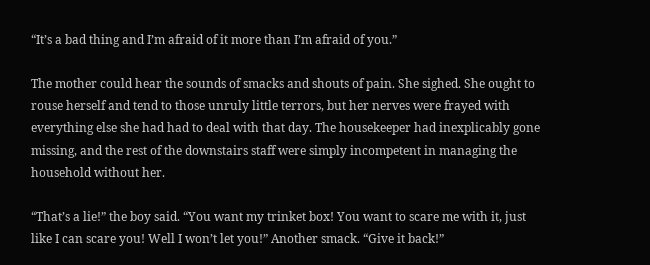“It’s a bad thing and I’m afraid of it more than I’m afraid of you.”

The mother could hear the sounds of smacks and shouts of pain. She sighed. She ought to rouse herself and tend to those unruly little terrors, but her nerves were frayed with everything else she had had to deal with that day. The housekeeper had inexplicably gone missing, and the rest of the downstairs staff were simply incompetent in managing the household without her.

“That’s a lie!” the boy said. “You want my trinket box! You want to scare me with it, just like I can scare you! Well I won’t let you!” Another smack. “Give it back!”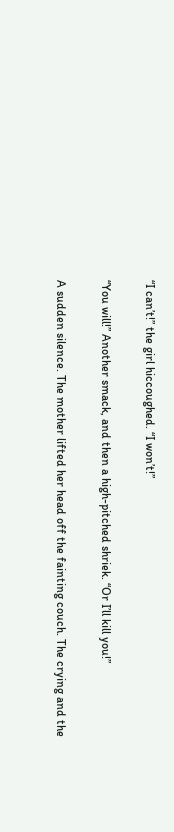“I can’t!” the girl hiccoughed. “I won’t!”

“You will!” Another smack, and then a high-pitched shriek. “Or I’ll kill you!”

A sudden silence. The mother lifted her head off the fainting couch. The crying and the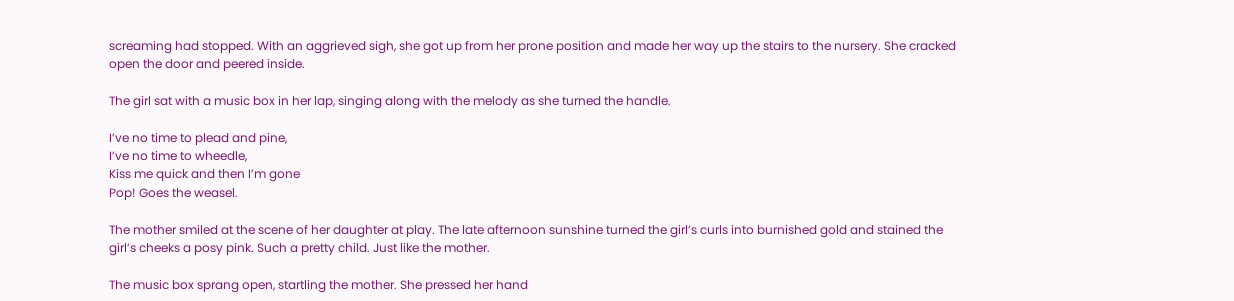screaming had stopped. With an aggrieved sigh, she got up from her prone position and made her way up the stairs to the nursery. She cracked open the door and peered inside.

The girl sat with a music box in her lap, singing along with the melody as she turned the handle.

I’ve no time to plead and pine,
I’ve no time to wheedle,
Kiss me quick and then I’m gone
Pop! Goes the weasel.

The mother smiled at the scene of her daughter at play. The late afternoon sunshine turned the girl’s curls into burnished gold and stained the girl’s cheeks a posy pink. Such a pretty child. Just like the mother.

The music box sprang open, startling the mother. She pressed her hand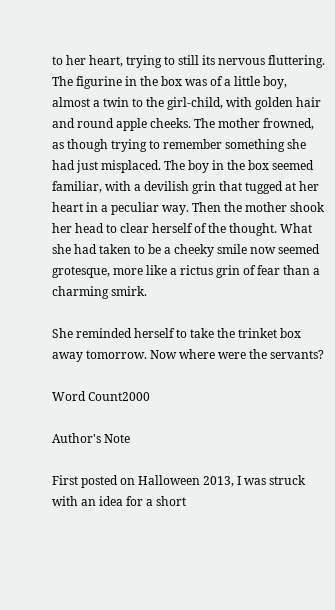to her heart, trying to still its nervous fluttering. The figurine in the box was of a little boy, almost a twin to the girl-child, with golden hair and round apple cheeks. The mother frowned, as though trying to remember something she had just misplaced. The boy in the box seemed familiar, with a devilish grin that tugged at her heart in a peculiar way. Then the mother shook her head to clear herself of the thought. What she had taken to be a cheeky smile now seemed grotesque, more like a rictus grin of fear than a charming smirk.

She reminded herself to take the trinket box away tomorrow. Now where were the servants?

Word Count2000

Author's Note

First posted on Halloween 2013, I was struck with an idea for a short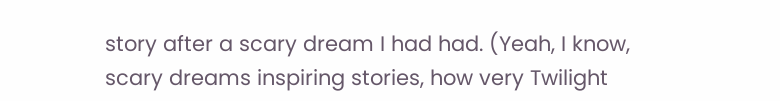story after a scary dream I had had. (Yeah, I know, scary dreams inspiring stories, how very Twilight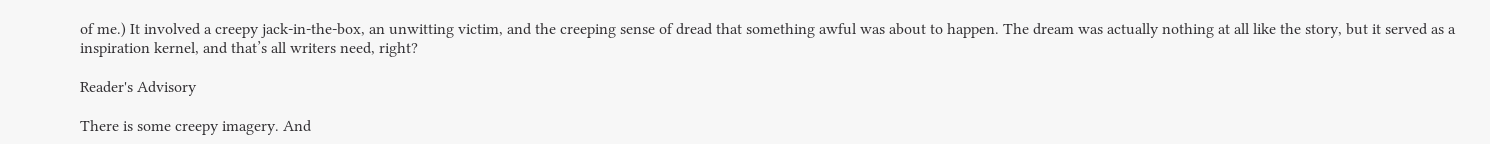of me.) It involved a creepy jack-in-the-box, an unwitting victim, and the creeping sense of dread that something awful was about to happen. The dream was actually nothing at all like the story, but it served as a inspiration kernel, and that’s all writers need, right?

Reader's Advisory

There is some creepy imagery. And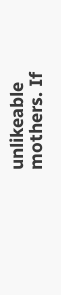unlikeable mothers. If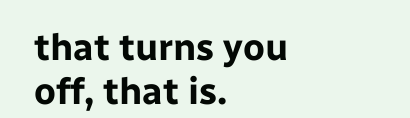that turns you off, that is.